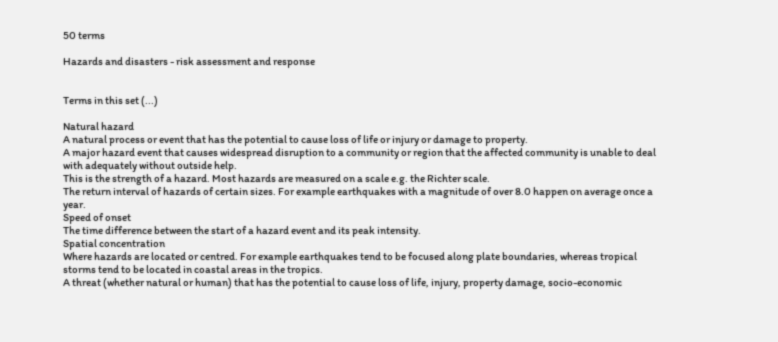50 terms

Hazards and disasters - risk assessment and response


Terms in this set (...)

Natural hazard
A natural process or event that has the potential to cause loss of life or injury or damage to property.
A major hazard event that causes widespread disruption to a community or region that the affected community is unable to deal with adequately without outside help.
This is the strength of a hazard. Most hazards are measured on a scale e.g. the Richter scale.
The return interval of hazards of certain sizes. For example earthquakes with a magnitude of over 8.0 happen on average once a year.
Speed of onset
The time difference between the start of a hazard event and its peak intensity.
Spatial concentration
Where hazards are located or centred. For example earthquakes tend to be focused along plate boundaries, whereas tropical storms tend to be located in coastal areas in the tropics.
A threat (whether natural or human) that has the potential to cause loss of life, injury, property damage, socio-economic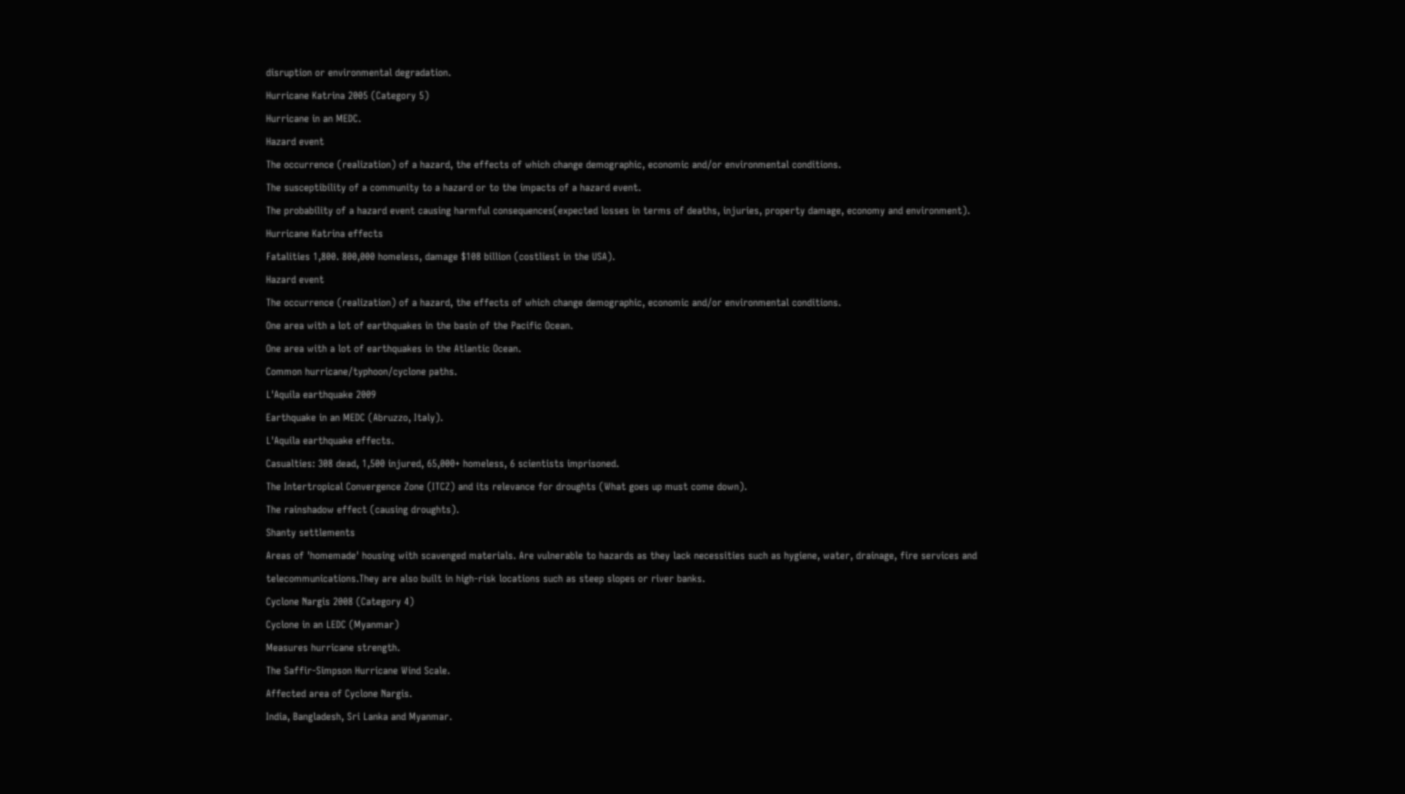disruption or environmental degradation.
Hurricane Katrina 2005 (Category 5)
Hurricane in an MEDC.
Hazard event
The occurrence (realization) of a hazard, the effects of which change demographic, economic and/or environmental conditions.
The susceptibility of a community to a hazard or to the impacts of a hazard event.
The probability of a hazard event causing harmful consequences(expected losses in terms of deaths, injuries, property damage, economy and environment).
Hurricane Katrina effects
Fatalities 1,800. 800,000 homeless, damage $108 billion (costliest in the USA).
Hazard event
The occurrence (realization) of a hazard, the effects of which change demographic, economic and/or environmental conditions.
One area with a lot of earthquakes in the basin of the Pacific Ocean.
One area with a lot of earthquakes in the Atlantic Ocean.
Common hurricane/typhoon/cyclone paths.
L'Aquila earthquake 2009
Earthquake in an MEDC (Abruzzo, Italy).
L'Aquila earthquake effects.
Casualties: 308 dead, 1,500 injured, 65,000+ homeless, 6 scientists imprisoned.
The Intertropical Convergence Zone (ITCZ) and its relevance for droughts (What goes up must come down).
The rainshadow effect (causing droughts).
Shanty settlements
Areas of 'homemade' housing with scavenged materials. Are vulnerable to hazards as they lack necessities such as hygiene, water, drainage, fire services and telecommunications.They are also built in high-risk locations such as steep slopes or river banks.
Cyclone Nargis 2008 (Category 4)
Cyclone in an LEDC (Myanmar)
Measures hurricane strength.
The Saffir-Simpson Hurricane Wind Scale.
Affected area of Cyclone Nargis.
India, Bangladesh, Sri Lanka and Myanmar.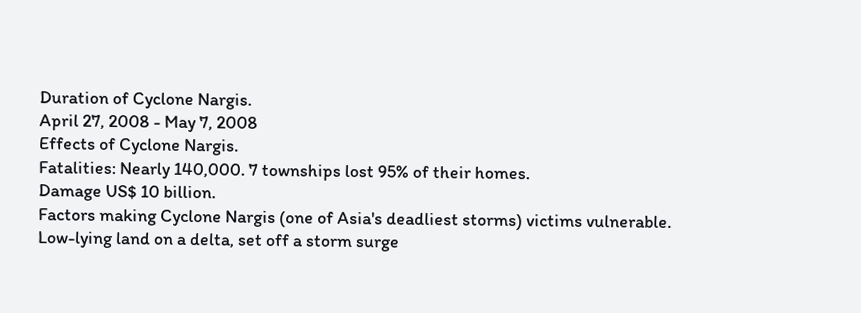Duration of Cyclone Nargis.
April 27, 2008 - May 7, 2008
Effects of Cyclone Nargis.
Fatalities: Nearly 140,000. 7 townships lost 95% of their homes.
Damage US$ 10 billion.
Factors making Cyclone Nargis (one of Asia's deadliest storms) victims vulnerable.
Low-lying land on a delta, set off a storm surge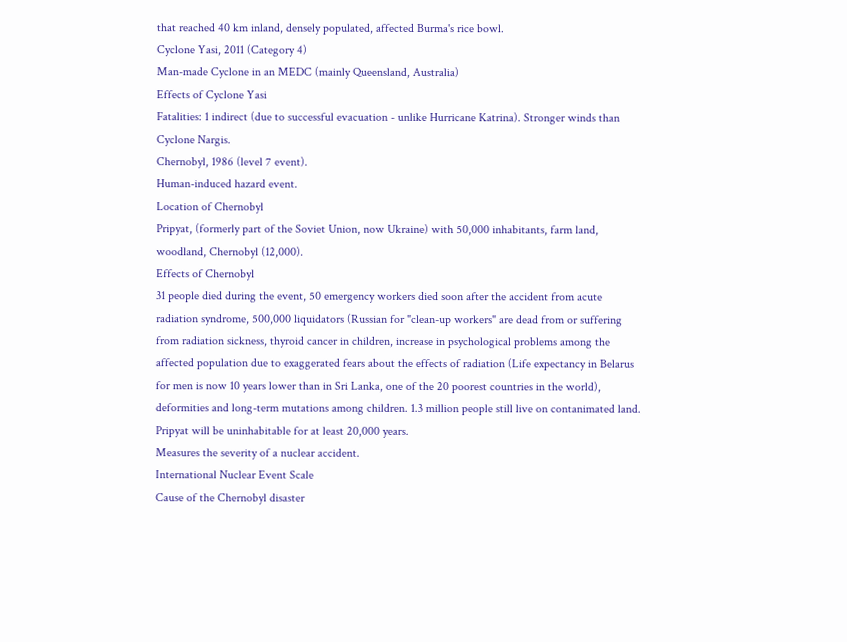that reached 40 km inland, densely populated, affected Burma's rice bowl.
Cyclone Yasi, 2011 (Category 4)
Man-made Cyclone in an MEDC (mainly Queensland, Australia)
Effects of Cyclone Yasi
Fatalities: 1 indirect (due to successful evacuation - unlike Hurricane Katrina). Stronger winds than Cyclone Nargis.
Chernobyl, 1986 (level 7 event).
Human-induced hazard event.
Location of Chernobyl
Pripyat, (formerly part of the Soviet Union, now Ukraine) with 50,000 inhabitants, farm land, woodland, Chernobyl (12,000).
Effects of Chernobyl
31 people died during the event, 50 emergency workers died soon after the accident from acute radiation syndrome, 500,000 liquidators (Russian for "clean-up workers" are dead from or suffering from radiation sickness, thyroid cancer in children, increase in psychological problems among the affected population due to exaggerated fears about the effects of radiation (Life expectancy in Belarus for men is now 10 years lower than in Sri Lanka, one of the 20 poorest countries in the world), deformities and long-term mutations among children. 1.3 million people still live on contanimated land. Pripyat will be uninhabitable for at least 20,000 years.
Measures the severity of a nuclear accident.
International Nuclear Event Scale
Cause of the Chernobyl disaster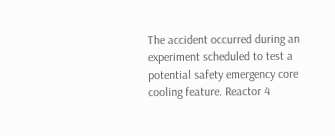The accident occurred during an experiment scheduled to test a potential safety emergency core cooling feature. Reactor 4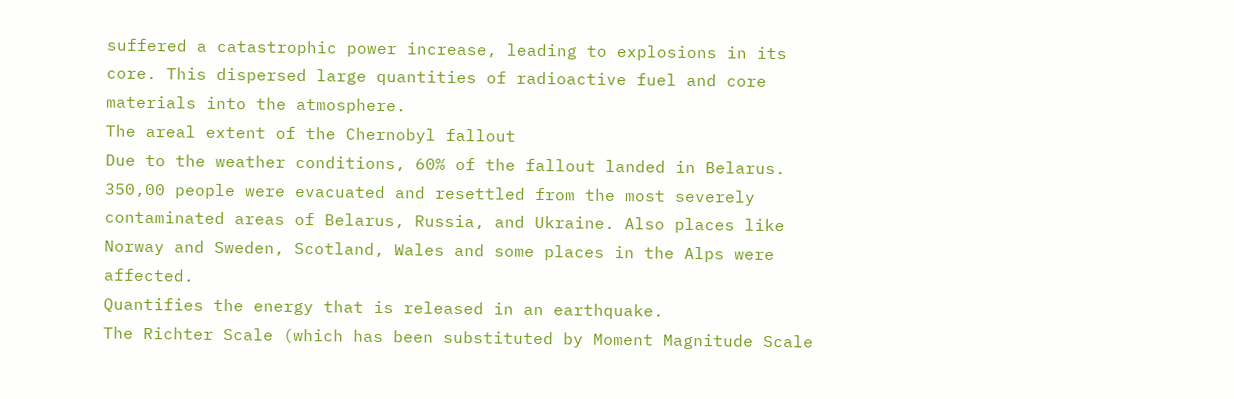suffered a catastrophic power increase, leading to explosions in its core. This dispersed large quantities of radioactive fuel and core materials into the atmosphere.
The areal extent of the Chernobyl fallout
Due to the weather conditions, 60% of the fallout landed in Belarus. 350,00 people were evacuated and resettled from the most severely contaminated areas of Belarus, Russia, and Ukraine. Also places like Norway and Sweden, Scotland, Wales and some places in the Alps were affected.
Quantifies the energy that is released in an earthquake.
The Richter Scale (which has been substituted by Moment Magnitude Scale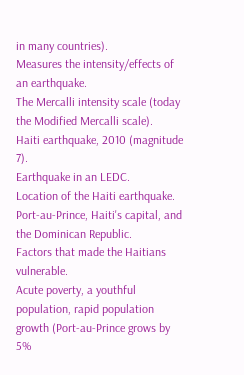in many countries).
Measures the intensity/effects of an earthquake.
The Mercalli intensity scale (today the Modified Mercalli scale).
Haiti earthquake, 2010 (magnitude 7).
Earthquake in an LEDC.
Location of the Haiti earthquake.
Port-au-Prince, Haiti's capital, and the Dominican Republic.
Factors that made the Haitians vulnerable.
Acute poverty, a youthful population, rapid population growth (Port-au-Prince grows by 5%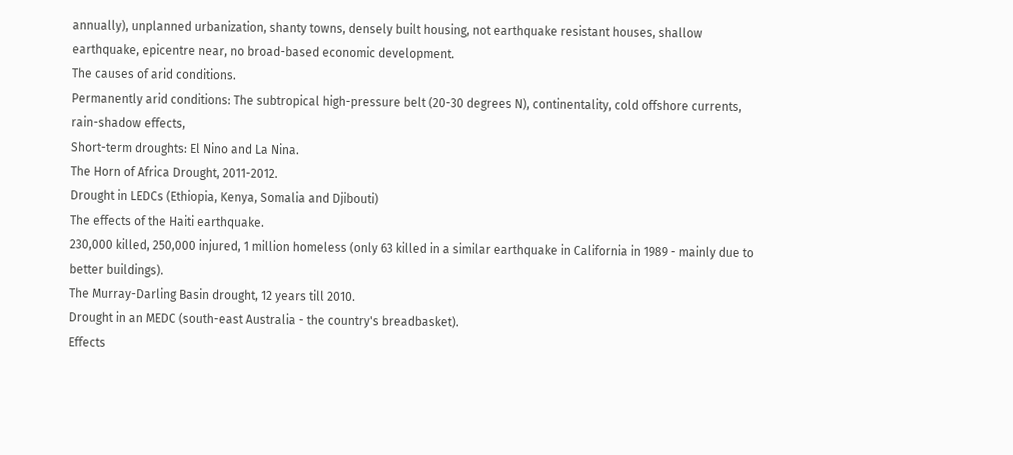annually), unplanned urbanization, shanty towns, densely built housing, not earthquake resistant houses, shallow earthquake, epicentre near, no broad-based economic development.
The causes of arid conditions.
Permanently arid conditions: The subtropical high-pressure belt (20-30 degrees N), continentality, cold offshore currents, rain-shadow effects,
Short-term droughts: El Nino and La Nina.
The Horn of Africa Drought, 2011-2012.
Drought in LEDCs (Ethiopia, Kenya, Somalia and Djibouti)
The effects of the Haiti earthquake.
230,000 killed, 250,000 injured, 1 million homeless (only 63 killed in a similar earthquake in California in 1989 - mainly due to better buildings).
The Murray-Darling Basin drought, 12 years till 2010.
Drought in an MEDC (south-east Australia - the country's breadbasket).
Effects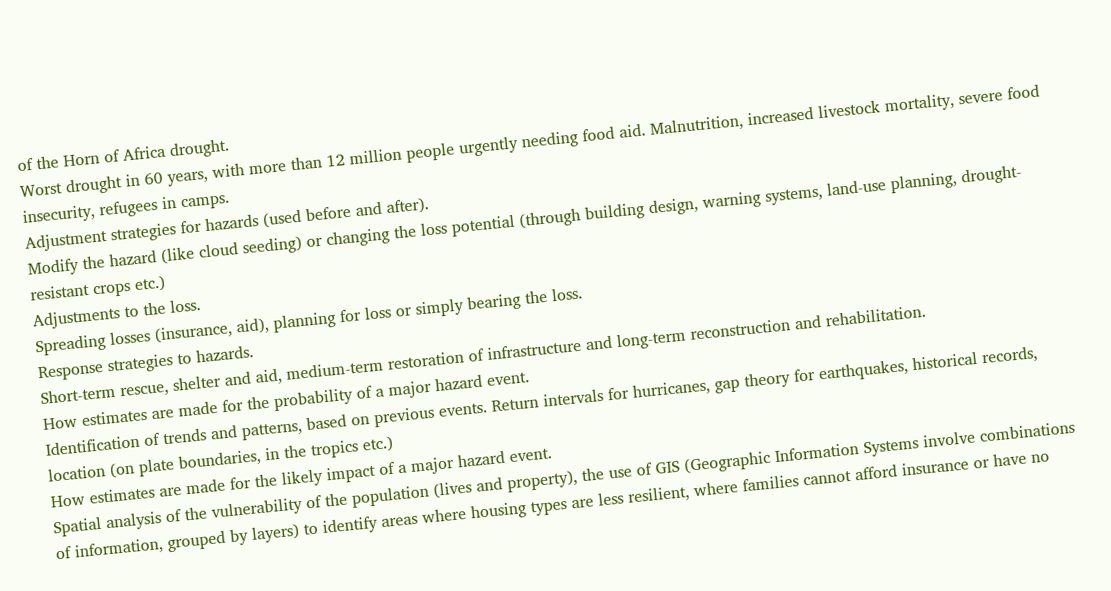of the Horn of Africa drought.
Worst drought in 60 years, with more than 12 million people urgently needing food aid. Malnutrition, increased livestock mortality, severe food insecurity, refugees in camps.
Adjustment strategies for hazards (used before and after).
Modify the hazard (like cloud seeding) or changing the loss potential (through building design, warning systems, land-use planning, drought-resistant crops etc.)
Adjustments to the loss.
Spreading losses (insurance, aid), planning for loss or simply bearing the loss.
Response strategies to hazards.
Short-term rescue, shelter and aid, medium-term restoration of infrastructure and long-term reconstruction and rehabilitation.
How estimates are made for the probability of a major hazard event.
Identification of trends and patterns, based on previous events. Return intervals for hurricanes, gap theory for earthquakes, historical records, location (on plate boundaries, in the tropics etc.)
How estimates are made for the likely impact of a major hazard event.
Spatial analysis of the vulnerability of the population (lives and property), the use of GIS (Geographic Information Systems involve combinations of information, grouped by layers) to identify areas where housing types are less resilient, where families cannot afford insurance or have no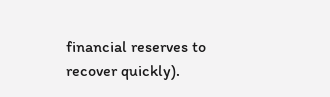financial reserves to recover quickly).